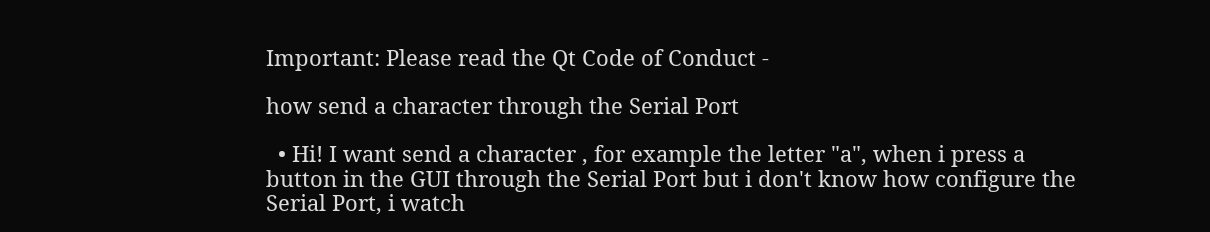Important: Please read the Qt Code of Conduct -

how send a character through the Serial Port

  • Hi! I want send a character , for example the letter "a", when i press a button in the GUI through the Serial Port but i don't know how configure the Serial Port, i watch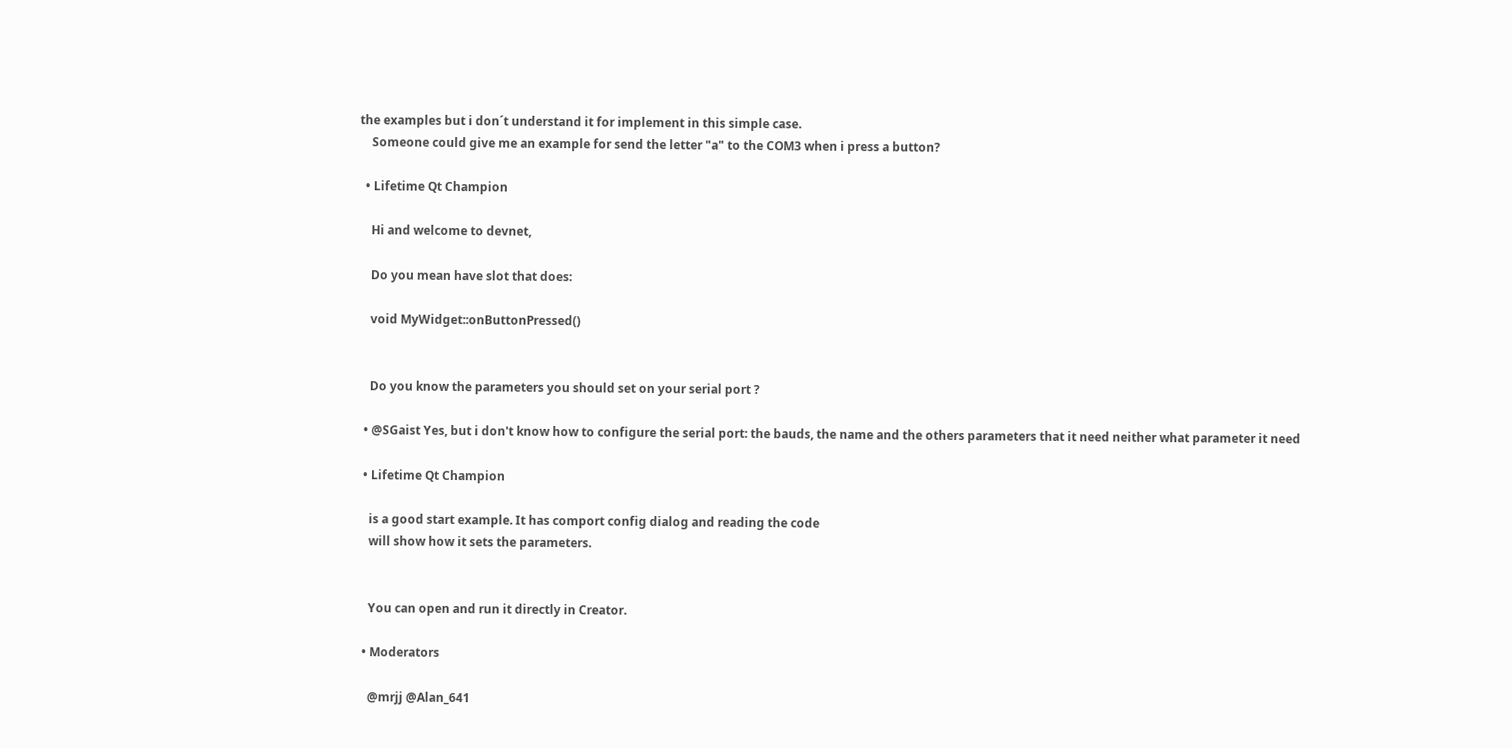the examples but i don´t understand it for implement in this simple case.
    Someone could give me an example for send the letter "a" to the COM3 when i press a button?

  • Lifetime Qt Champion

    Hi and welcome to devnet,

    Do you mean have slot that does:

    void MyWidget::onButtonPressed()


    Do you know the parameters you should set on your serial port ?

  • @SGaist Yes, but i don't know how to configure the serial port: the bauds, the name and the others parameters that it need neither what parameter it need

  • Lifetime Qt Champion

    is a good start example. It has comport config dialog and reading the code
    will show how it sets the parameters.


    You can open and run it directly in Creator.

  • Moderators

    @mrjj @Alan_641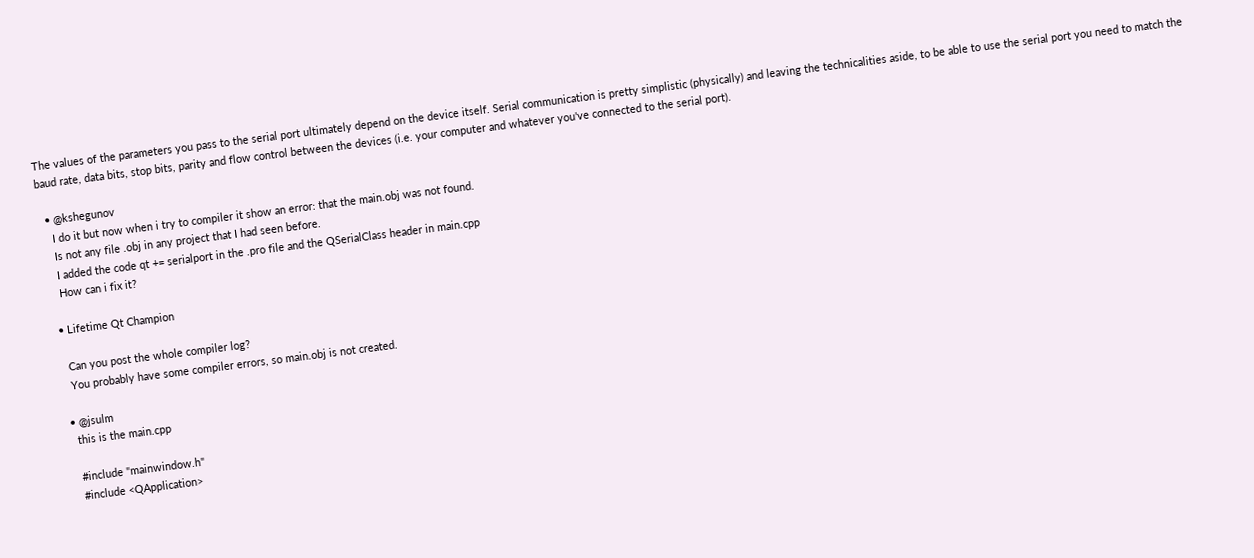The values of the parameters you pass to the serial port ultimately depend on the device itself. Serial communication is pretty simplistic (physically) and leaving the technicalities aside, to be able to use the serial port you need to match the baud rate, data bits, stop bits, parity and flow control between the devices (i.e. your computer and whatever you've connected to the serial port).

  • @kshegunov
    I do it but now when i try to compiler it show an error: that the main.obj was not found.
    Is not any file .obj in any project that I had seen before.
    I added the code qt += serialport in the .pro file and the QSerialClass header in main.cpp
    How can i fix it?

  • Lifetime Qt Champion

    Can you post the whole compiler log?
    You probably have some compiler errors, so main.obj is not created.

  • @jsulm
    this is the main.cpp

    #include "mainwindow.h"
    #include <QApplication>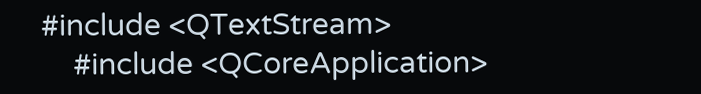#include <QTextStream>
    #include <QCoreApplication>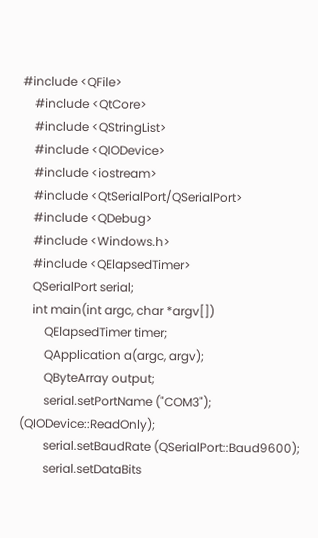#include <QFile>
    #include <QtCore>
    #include <QStringList>
    #include <QIODevice>
    #include <iostream>
    #include <QtSerialPort/QSerialPort>
    #include <QDebug>
    #include <Windows.h>
    #include <QElapsedTimer>
    QSerialPort serial;
    int main(int argc, char *argv[])
        QElapsedTimer timer;
        QApplication a(argc, argv);
        QByteArray output;
        serial.setPortName ("COM3"); (QIODevice::ReadOnly);
        serial.setBaudRate (QSerialPort::Baud9600);
        serial.setDataBits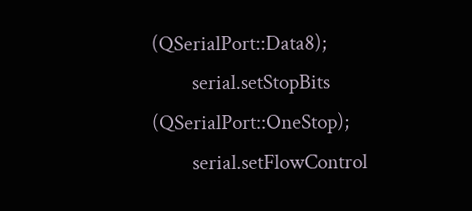(QSerialPort::Data8);
        serial.setStopBits (QSerialPort::OneStop);
        serial.setFlowControl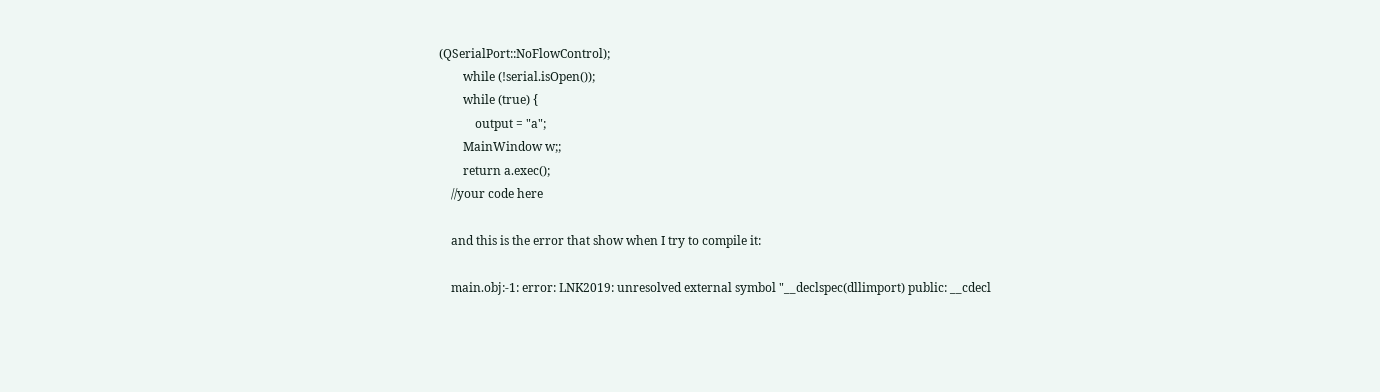(QSerialPort::NoFlowControl);
        while (!serial.isOpen());
        while (true) {
            output = "a";
        MainWindow w;;
        return a.exec();
    //your code here

    and this is the error that show when I try to compile it:

    main.obj:-1: error: LNK2019: unresolved external symbol "__declspec(dllimport) public: __cdecl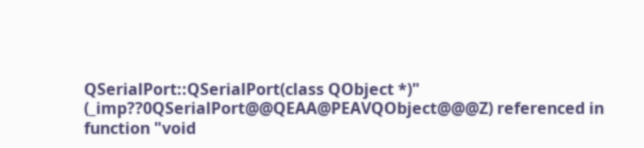QSerialPort::QSerialPort(class QObject *)" (_imp??0QSerialPort@@QEAA@PEAVQObject@@@Z) referenced in function "void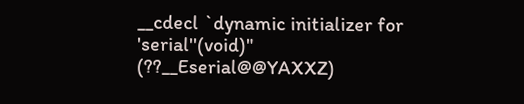__cdecl `dynamic initializer for 'serial''(void)" (??__Eserial@@YAXXZ)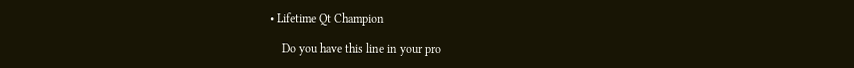• Lifetime Qt Champion

    Do you have this line in your pro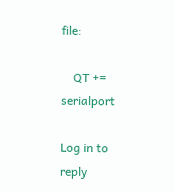file:

    QT += serialport

Log in to reply